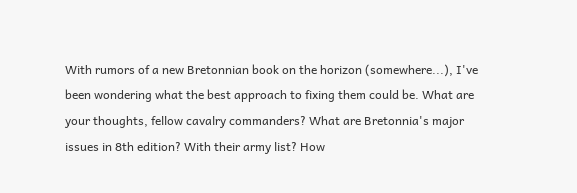With rumors of a new Bretonnian book on the horizon (somewhere...), I've been wondering what the best approach to fixing them could be. What are your thoughts, fellow cavalry commanders? What are Bretonnia's major issues in 8th edition? With their army list? How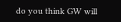do you think GW will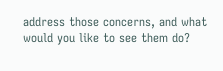address those concerns, and what would you like to see them do?